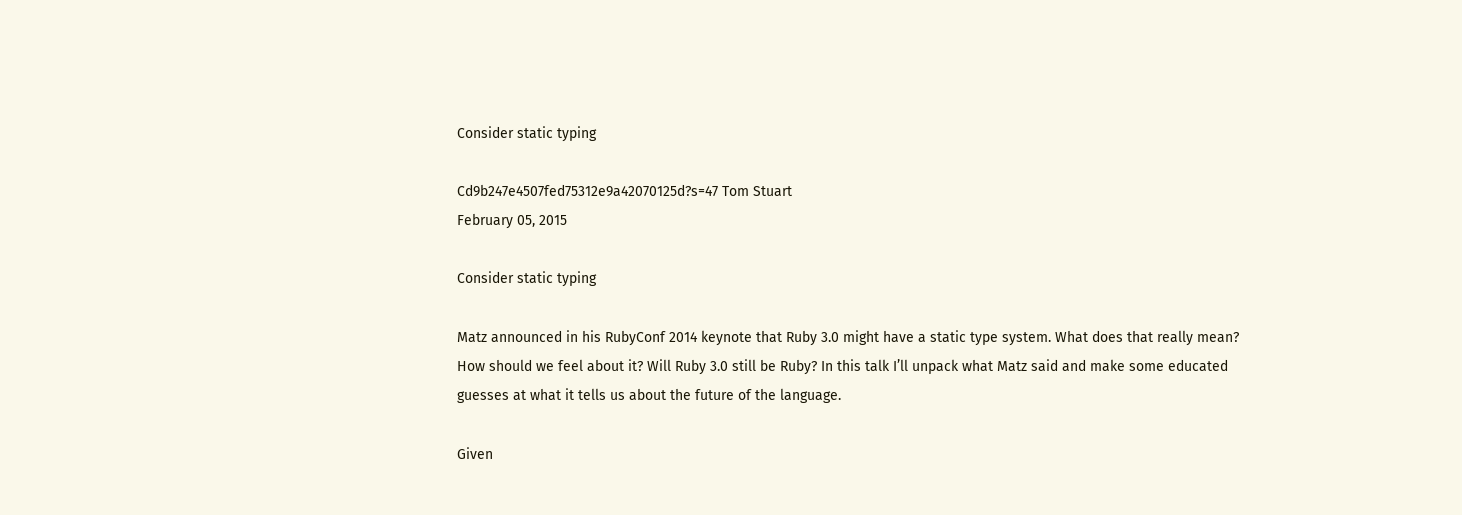Consider static typing

Cd9b247e4507fed75312e9a42070125d?s=47 Tom Stuart
February 05, 2015

Consider static typing

Matz announced in his RubyConf 2014 keynote that Ruby 3.0 might have a static type system. What does that really mean? How should we feel about it? Will Ruby 3.0 still be Ruby? In this talk I’ll unpack what Matz said and make some educated guesses at what it tells us about the future of the language.

Given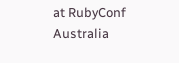at RubyConf Australia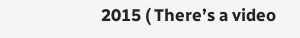2015 ( There’s a video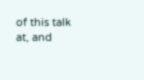of this talk at, and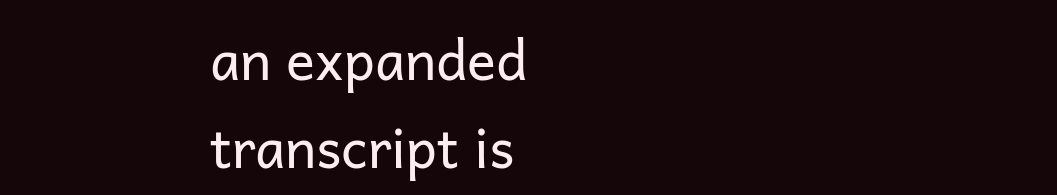an expanded transcript is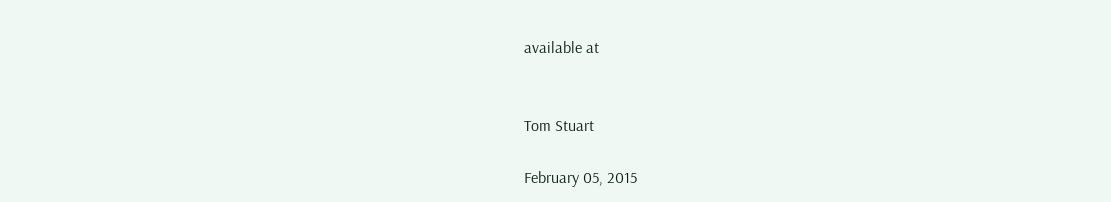available at


Tom Stuart

February 05, 2015